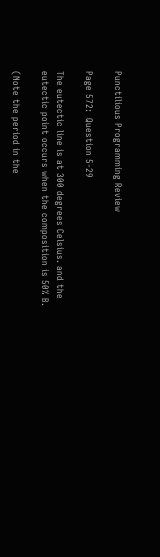Punctilious Programming Review

Page 572:  Question 5-29

The eutectic line is at 300 degrees Celsius. and the eutectic point occurs when the composition is 50% B.

(Note the period in the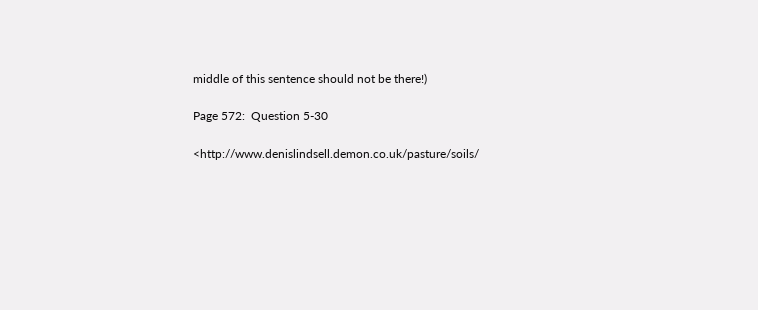middle of this sentence should not be there!)

Page 572:  Question 5-30

<http://www.denislindsell.demon.co.uk/pasture/soils/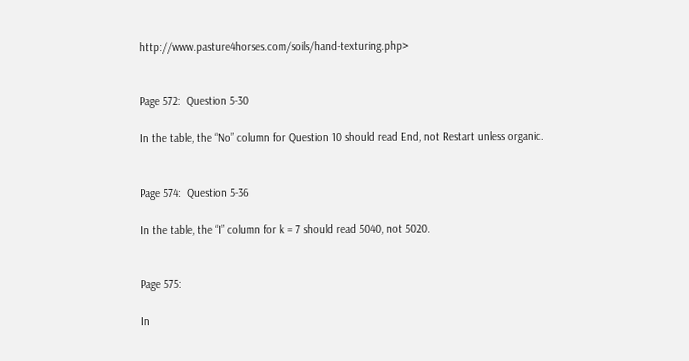http://www.pasture4horses.com/soils/hand-texturing.php>


Page 572:  Question 5-30

In the table, the “No” column for Question 10 should read End, not Restart unless organic.


Page 574:  Question 5-36

In the table, the “I” column for k = 7 should read 5040, not 5020.


Page 575:

In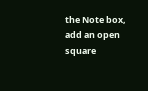the Note box, add an open square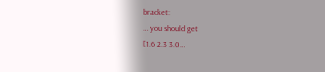bracket:
… you should get
[1.6 2.3 3.0…